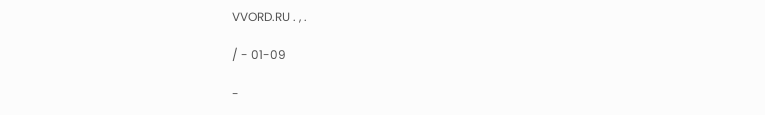VVORD.RU . , .

/ - 01-09

-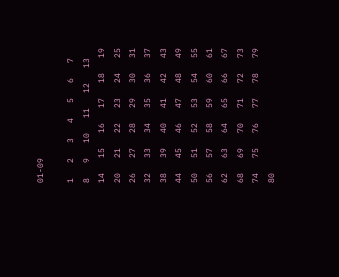01-09

1   2   3   4   5   6   7   8   9   10   11   12   13   14   15   16   17   18   19   20   21   22   23   24   25   26   27   28   29   30   31   32   33   34   35   36   37   38   39   40   41   42   43   44   45   46   47   48   49   50   51   52   53   54   55   56   57   58   59   60   61   62   63   64   65   66   67   68   69   70   71   72   73   74   75   76   77   78   79   80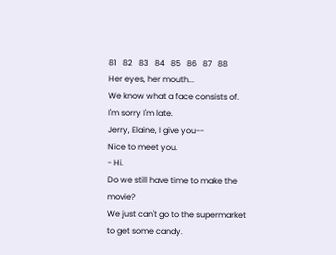81   82   83   84   85   86   87   88
Her eyes, her mouth...
We know what a face consists of.
I'm sorry I'm late.
Jerry, Elaine, I give you--
Nice to meet you.
- Hi.
Do we still have time to make the movie?
We just can't go to the supermarket
to get some candy.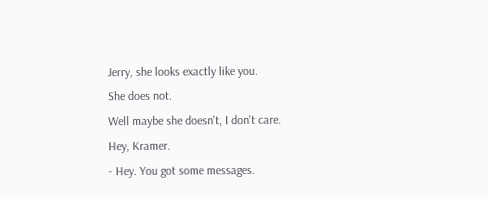Jerry, she looks exactly like you.
She does not.
Well maybe she doesn't, I don't care.
Hey, Kramer.
- Hey. You got some messages.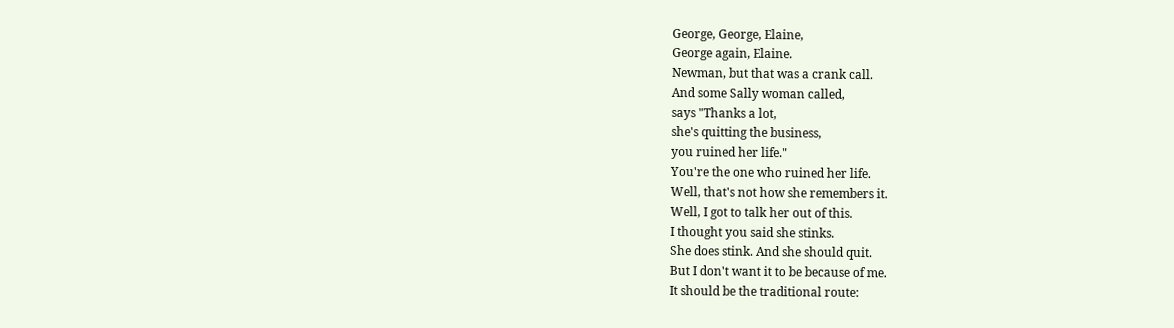George, George, Elaine,
George again, Elaine.
Newman, but that was a crank call.
And some Sally woman called,
says "Thanks a lot,
she's quitting the business,
you ruined her life."
You're the one who ruined her life.
Well, that's not how she remembers it.
Well, I got to talk her out of this.
I thought you said she stinks.
She does stink. And she should quit.
But I don't want it to be because of me.
It should be the traditional route: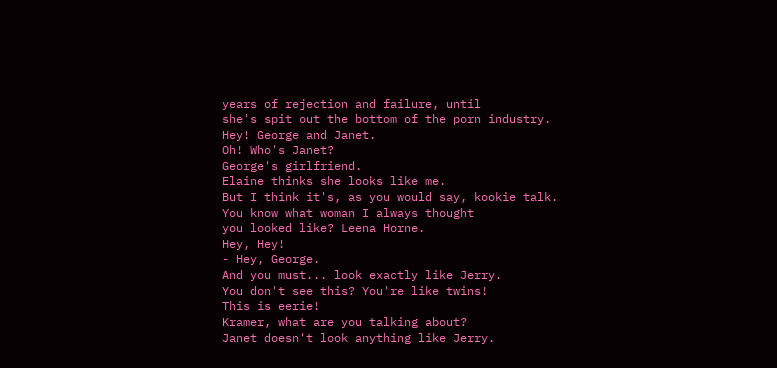years of rejection and failure, until
she's spit out the bottom of the porn industry.
Hey! George and Janet.
Oh! Who's Janet?
George's girlfriend.
Elaine thinks she looks like me.
But I think it's, as you would say, kookie talk.
You know what woman I always thought
you looked like? Leena Horne.
Hey, Hey!
- Hey, George.
And you must... look exactly like Jerry.
You don't see this? You're like twins!
This is eerie!
Kramer, what are you talking about?
Janet doesn't look anything like Jerry.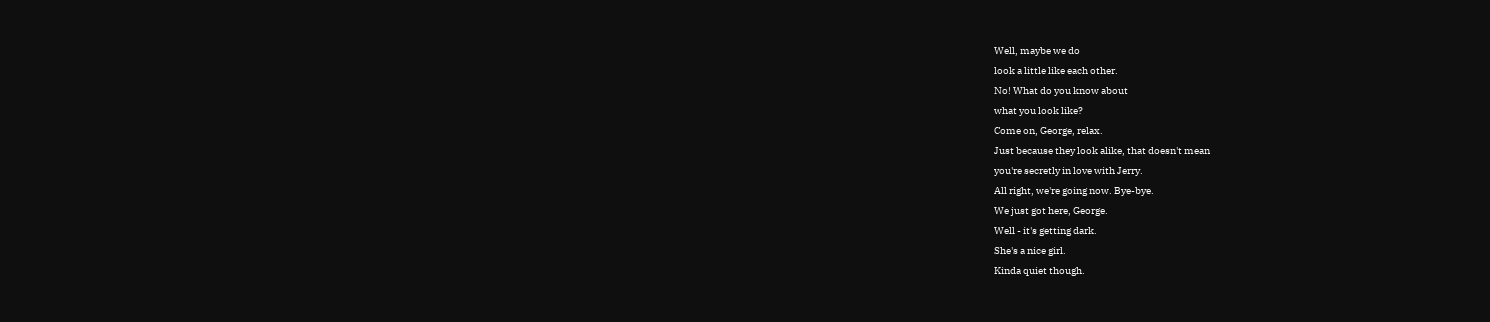Well, maybe we do
look a little like each other.
No! What do you know about
what you look like?
Come on, George, relax.
Just because they look alike, that doesn't mean
you're secretly in love with Jerry.
All right, we're going now. Bye-bye.
We just got here, George.
Well - it's getting dark.
She's a nice girl.
Kinda quiet though.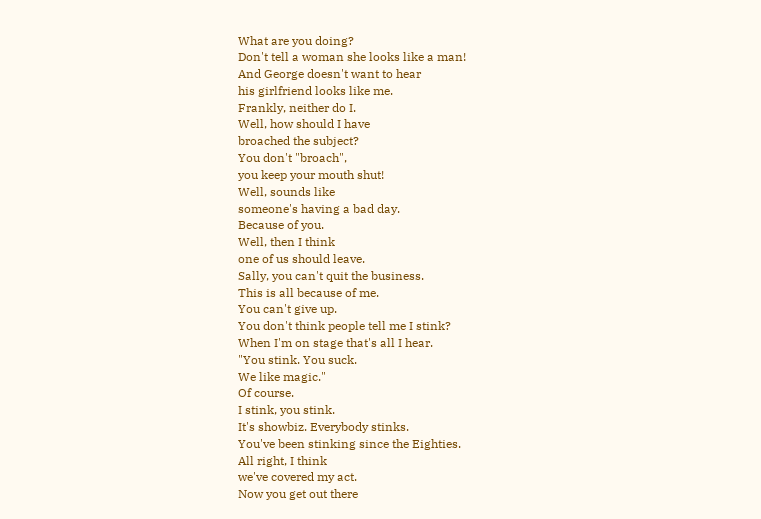What are you doing?
Don't tell a woman she looks like a man!
And George doesn't want to hear
his girlfriend looks like me.
Frankly, neither do I.
Well, how should I have
broached the subject?
You don't "broach",
you keep your mouth shut!
Well, sounds like
someone's having a bad day.
Because of you.
Well, then I think
one of us should leave.
Sally, you can't quit the business.
This is all because of me.
You can't give up.
You don't think people tell me I stink?
When I'm on stage that's all I hear.
"You stink. You suck.
We like magic."
Of course.
I stink, you stink.
It's showbiz. Everybody stinks.
You've been stinking since the Eighties.
All right, I think
we've covered my act.
Now you get out there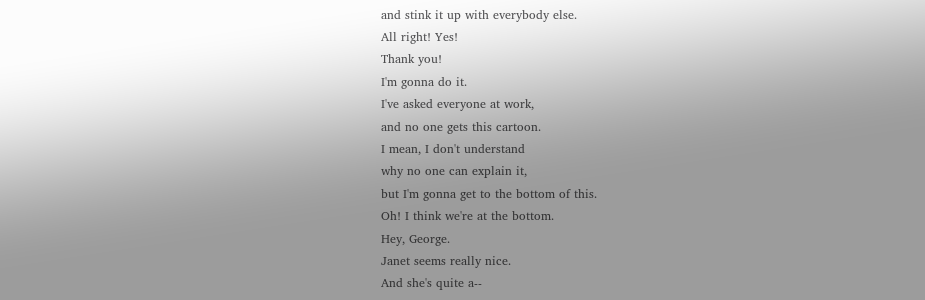and stink it up with everybody else.
All right! Yes!
Thank you!
I'm gonna do it.
I've asked everyone at work,
and no one gets this cartoon.
I mean, I don't understand
why no one can explain it,
but I'm gonna get to the bottom of this.
Oh! I think we're at the bottom.
Hey, George.
Janet seems really nice.
And she's quite a--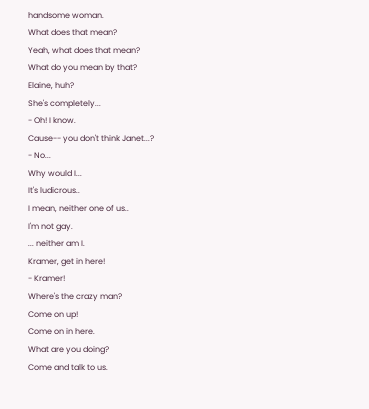handsome woman.
What does that mean?
Yeah, what does that mean?
What do you mean by that?
Elaine, huh?
She's completely...
- Oh! I know.
Cause-- you don't think Janet...?
- No...
Why would I...
It's ludicrous..
I mean, neither one of us..
I'm not gay.
... neither am I.
Kramer, get in here!
- Kramer!
Where's the crazy man?
Come on up!
Come on in here.
What are you doing?
Come and talk to us.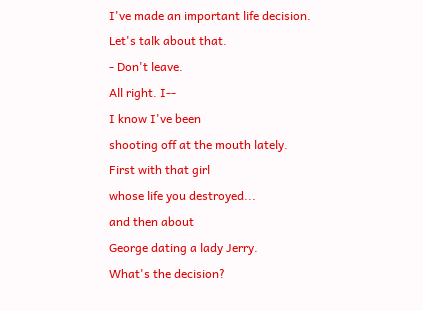I've made an important life decision.
Let's talk about that.
- Don't leave.
All right. I--
I know I've been
shooting off at the mouth lately.
First with that girl
whose life you destroyed...
and then about
George dating a lady Jerry.
What's the decision?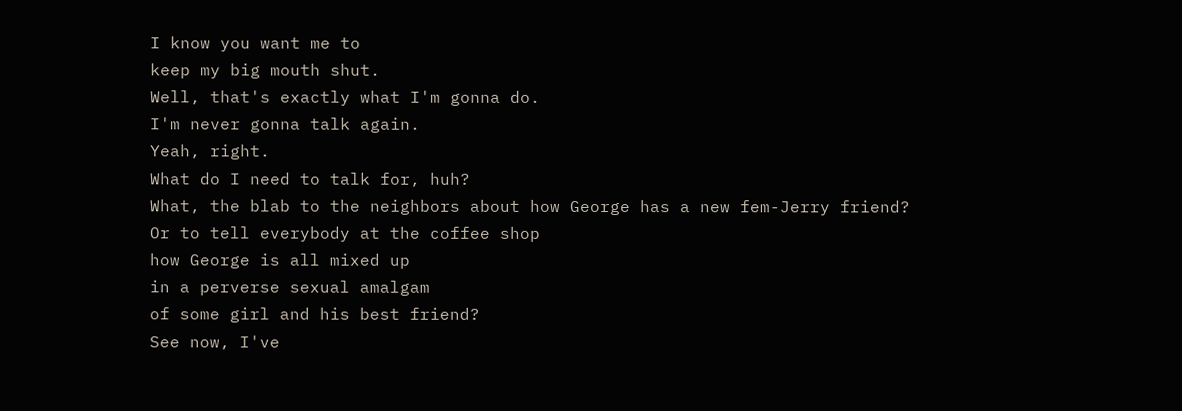I know you want me to
keep my big mouth shut.
Well, that's exactly what I'm gonna do.
I'm never gonna talk again.
Yeah, right.
What do I need to talk for, huh?
What, the blab to the neighbors about how George has a new fem-Jerry friend?
Or to tell everybody at the coffee shop
how George is all mixed up
in a perverse sexual amalgam
of some girl and his best friend?
See now, I've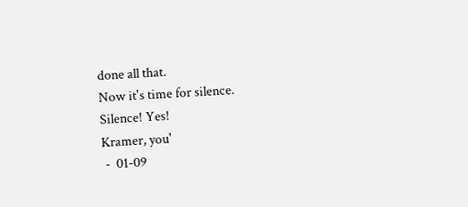done all that.
Now it's time for silence.
Silence! Yes!
Kramer, you'
 -  01-09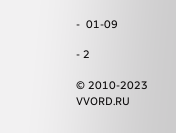-  01-09

- 2

© 2010-2023 VVORD.RU